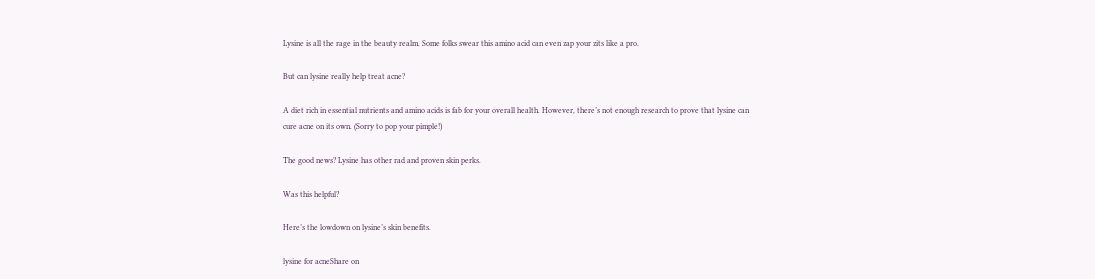Lysine is all the rage in the beauty realm. Some folks swear this amino acid can even zap your zits like a pro.

But can lysine really help treat acne?

A diet rich in essential nutrients and amino acids is fab for your overall health. However, there’s not enough research to prove that lysine can cure acne on its own. (Sorry to pop your pimple!)

The good news? Lysine has other rad and proven skin perks.

Was this helpful?

Here’s the lowdown on lysine’s skin benefits.

lysine for acneShare on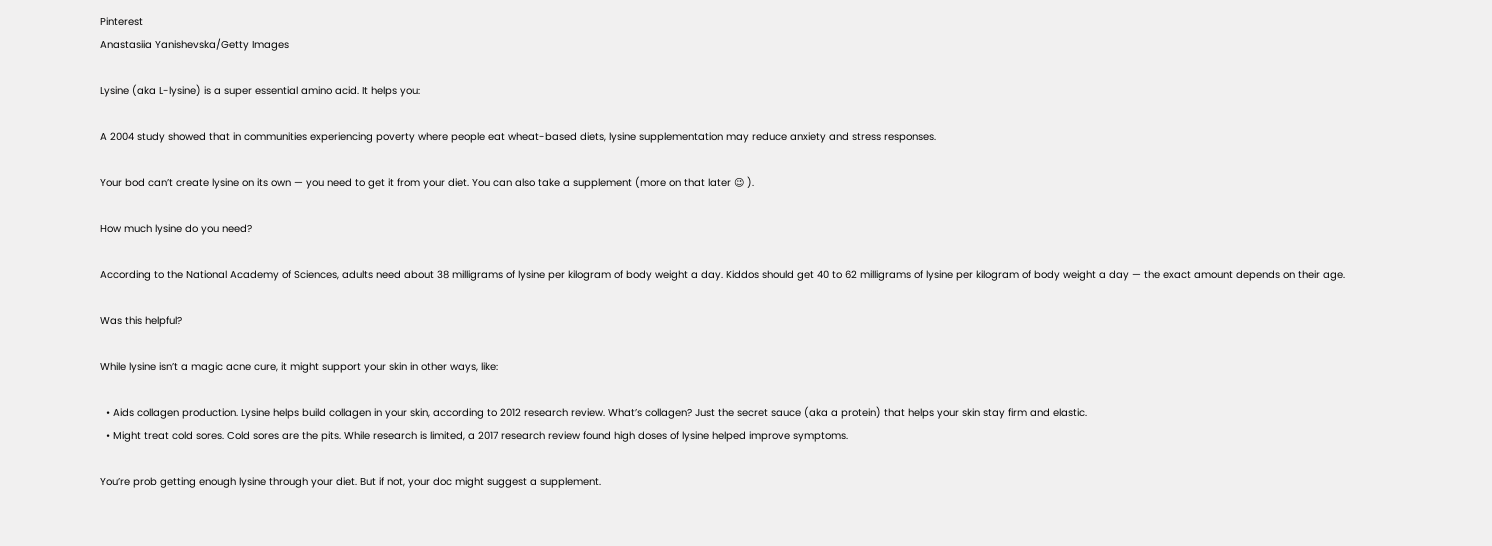Pinterest
Anastasiia Yanishevska/Getty Images

Lysine (aka L-lysine) is a super essential amino acid. It helps you:

A 2004 study showed that in communities experiencing poverty where people eat wheat-based diets, lysine supplementation may reduce anxiety and stress responses.

Your bod can’t create lysine on its own — you need to get it from your diet. You can also take a supplement (more on that later 😉 ).

How much lysine do you need?

According to the National Academy of Sciences, adults need about 38 milligrams of lysine per kilogram of body weight a day. Kiddos should get 40 to 62 milligrams of lysine per kilogram of body weight a day — the exact amount depends on their age.

Was this helpful?

While lysine isn’t a magic acne cure, it might support your skin in other ways, like:

  • Aids collagen production. Lysine helps build collagen in your skin, according to 2012 research review. What’s collagen? Just the secret sauce (aka a protein) that helps your skin stay firm and elastic.
  • Might treat cold sores. Cold sores are the pits. While research is limited, a 2017 research review found high doses of lysine helped improve symptoms.

You’re prob getting enough lysine through your diet. But if not, your doc might suggest a supplement.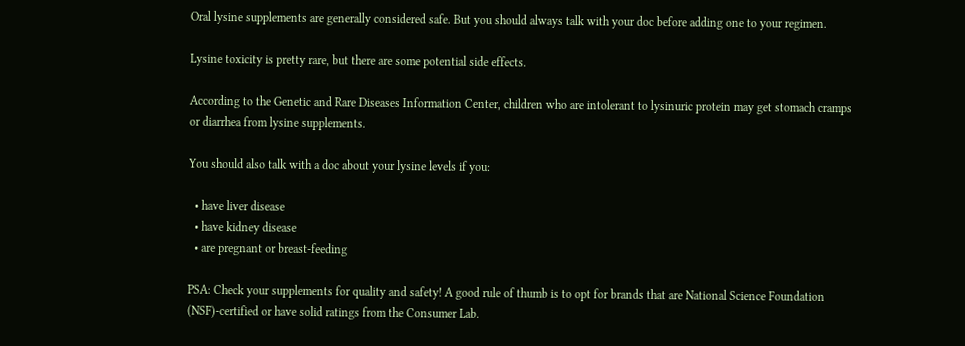Oral lysine supplements are generally considered safe. But you should always talk with your doc before adding one to your regimen.

Lysine toxicity is pretty rare, but there are some potential side effects.

According to the Genetic and Rare Diseases Information Center, children who are intolerant to lysinuric protein may get stomach cramps or diarrhea from lysine supplements.

You should also talk with a doc about your lysine levels if you:

  • have liver disease
  • have kidney disease
  • are pregnant or breast-feeding

PSA: Check your supplements for quality and safety! A good rule of thumb is to opt for brands that are National Science Foundation (NSF)-certified or have solid ratings from the Consumer Lab.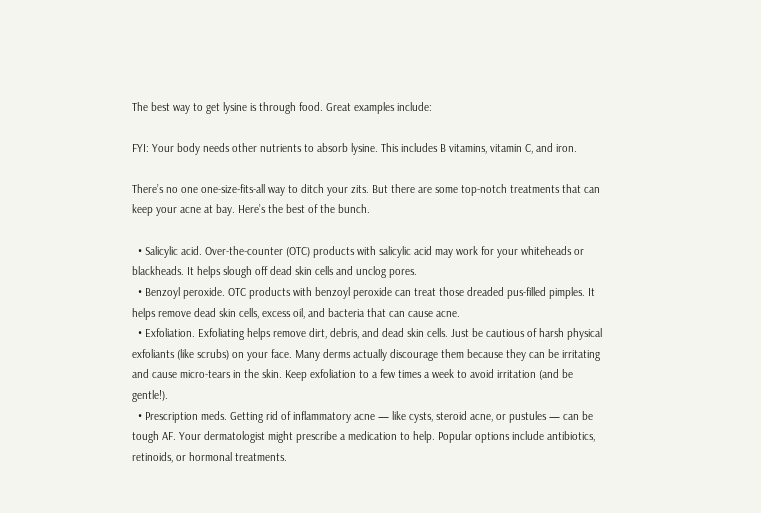The best way to get lysine is through food. Great examples include:

FYI: Your body needs other nutrients to absorb lysine. This includes B vitamins, vitamin C, and iron.

There’s no one one-size-fits-all way to ditch your zits. But there are some top-notch treatments that can keep your acne at bay. Here’s the best of the bunch.

  • Salicylic acid. Over-the-counter (OTC) products with salicylic acid may work for your whiteheads or blackheads. It helps slough off dead skin cells and unclog pores.
  • Benzoyl peroxide. OTC products with benzoyl peroxide can treat those dreaded pus-filled pimples. It helps remove dead skin cells, excess oil, and bacteria that can cause acne.
  • Exfoliation. Exfoliating helps remove dirt, debris, and dead skin cells. Just be cautious of harsh physical exfoliants (like scrubs) on your face. Many derms actually discourage them because they can be irritating and cause micro-tears in the skin. Keep exfoliation to a few times a week to avoid irritation (and be gentle!).
  • Prescription meds. Getting rid of inflammatory acne — like cysts, steroid acne, or pustules — can be tough AF. Your dermatologist might prescribe a medication to help. Popular options include antibiotics, retinoids, or hormonal treatments.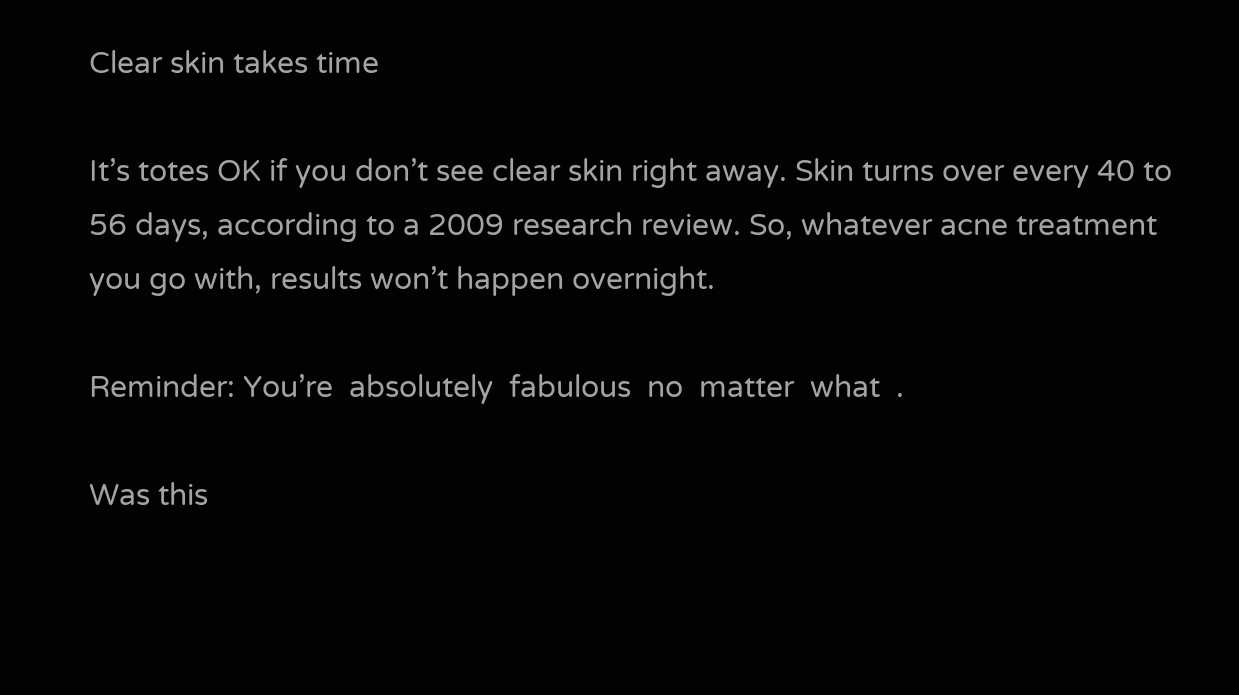Clear skin takes time

It’s totes OK if you don’t see clear skin right away. Skin turns over every 40 to 56 days, according to a 2009 research review. So, whatever acne treatment you go with, results won’t happen overnight.

Reminder: You’re  absolutely  fabulous  no  matter  what  .

Was this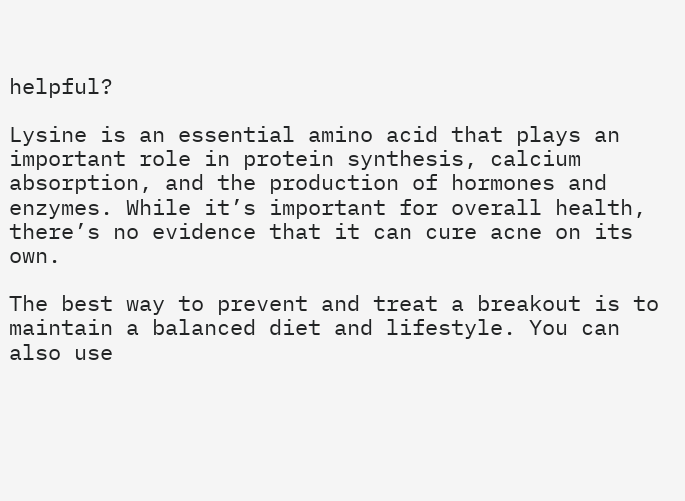helpful?

Lysine is an essential amino acid that plays an important role in protein synthesis, calcium absorption, and the production of hormones and enzymes. While it’s important for overall health, there’s no evidence that it can cure acne on its own.

The best way to prevent and treat a breakout is to maintain a balanced diet and lifestyle. You can also use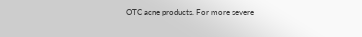OTC acne products. For more severe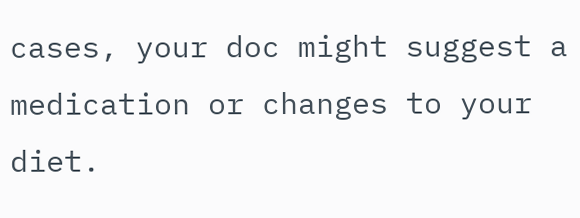cases, your doc might suggest a medication or changes to your diet.